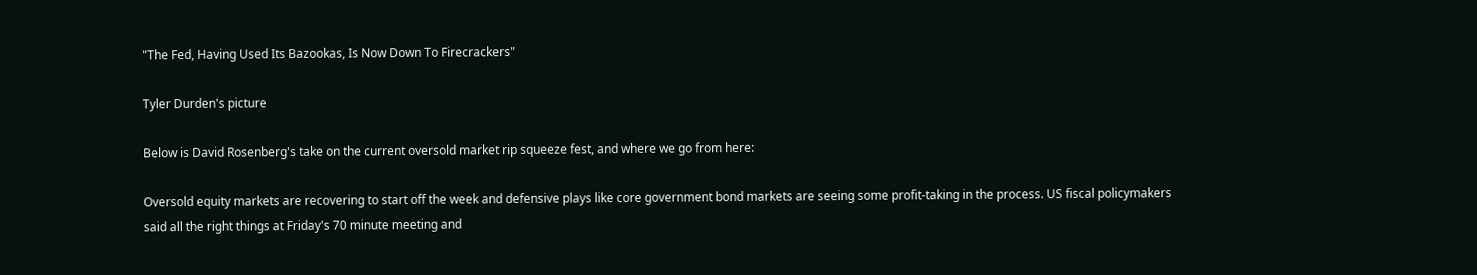"The Fed, Having Used Its Bazookas, Is Now Down To Firecrackers"

Tyler Durden's picture

Below is David Rosenberg's take on the current oversold market rip squeeze fest, and where we go from here:

Oversold equity markets are recovering to start off the week and defensive plays like core government bond markets are seeing some profit-taking in the process. US fiscal policymakers said all the right things at Friday's 70 minute meeting and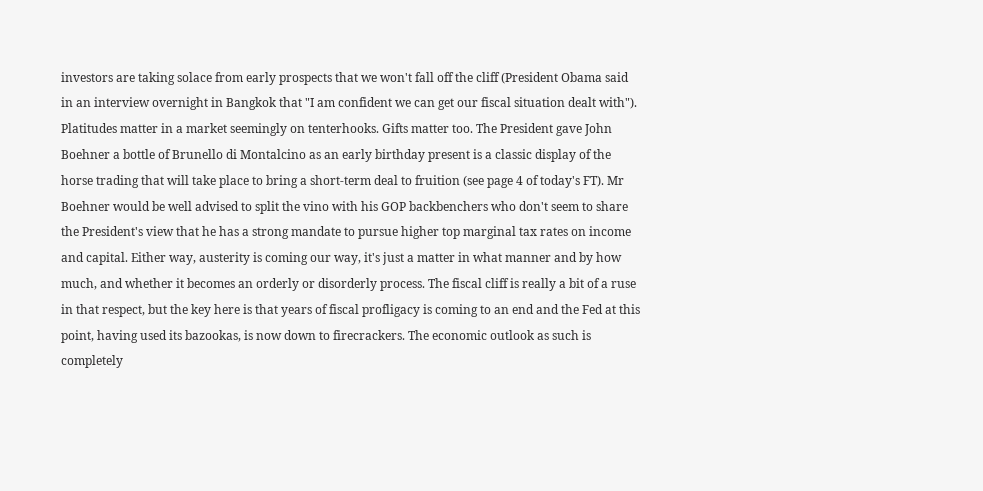investors are taking solace from early prospects that we won't fall off the cliff (President Obama said in an interview overnight in Bangkok that "I am confident we can get our fiscal situation dealt with"). Platitudes matter in a market seemingly on tenterhooks. Gifts matter too. The President gave John Boehner a bottle of Brunello di Montalcino as an early birthday present is a classic display of the horse trading that will take place to bring a short-term deal to fruition (see page 4 of today's FT). Mr Boehner would be well advised to split the vino with his GOP backbenchers who don't seem to share the President's view that he has a strong mandate to pursue higher top marginal tax rates on income and capital. Either way, austerity is coming our way, it's just a matter in what manner and by how much, and whether it becomes an orderly or disorderly process. The fiscal cliff is really a bit of a ruse in that respect, but the key here is that years of fiscal profligacy is coming to an end and the Fed at this point, having used its bazookas, is now down to firecrackers. The economic outlook as such is completely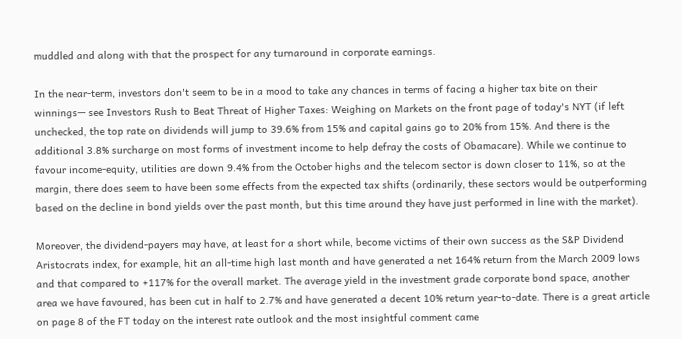muddled and along with that the prospect for any turnaround in corporate earnings.

In the near-term, investors don't seem to be in a mood to take any chances in terms of facing a higher tax bite on their winnings— see Investors Rush to Beat Threat of Higher Taxes: Weighing on Markets on the front page of today's NYT (if left unchecked, the top rate on dividends will jump to 39.6% from 15% and capital gains go to 20% from 15%. And there is the additional 3.8% surcharge on most forms of investment income to help defray the costs of Obamacare). While we continue to favour income-equity, utilities are down 9.4% from the October highs and the telecom sector is down closer to 11%, so at the margin, there does seem to have been some effects from the expected tax shifts (ordinarily, these sectors would be outperforming based on the decline in bond yields over the past month, but this time around they have just performed in line with the market).

Moreover, the dividend-payers may have, at least for a short while, become victims of their own success as the S&P Dividend Aristocrats index, for example, hit an all-time high last month and have generated a net 164% return from the March 2009 lows and that compared to +117% for the overall market. The average yield in the investment grade corporate bond space, another area we have favoured, has been cut in half to 2.7% and have generated a decent 10% return year-to-date. There is a great article on page 8 of the FT today on the interest rate outlook and the most insightful comment came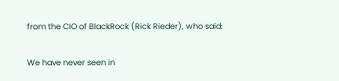from the CIO of BlackRock (Rick Rieder), who said:

We have never seen in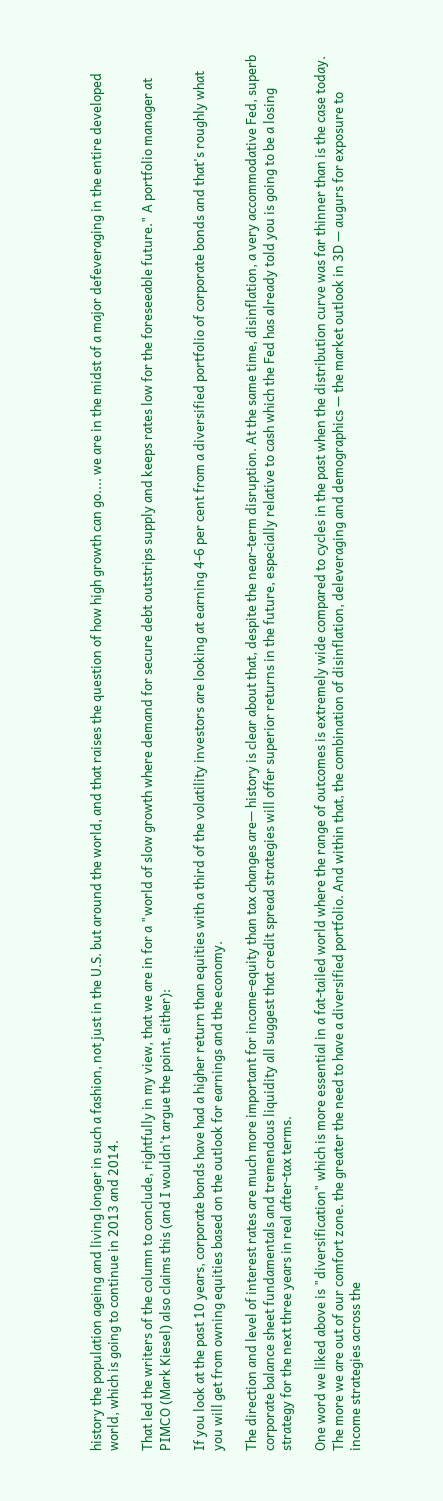history the population ageing and living longer in such a fashion, not just in the U.S. but around the world, and that raises the question of how high growth can go.... we are in the midst of a major defeveraging in the entire developed world, which is going to continue in 2013 and 2014.

That led the writers of the column to conclude, rightfully in my view, that we are in for a "world of slow growth where demand for secure debt outstrips supply and keeps rates low for the foreseeable future." A portfolio manager at PIMCO (Mark Kiesel) also claims this (and I wouldn't argue the point, either):

If you look at the past 10 years, corporate bonds have had a higher return than equities with a third of the volatility investors are looking at earning 4-6 per cent from a diversified portfolio of corporate bonds and that's roughly what you will get from owning equities based on the outlook for earnings and the economy.

The direction and level of interest rates are much more important for income-equity than tax changes are— history is clear about that, despite the near-term disruption. At the same time, disinflation, a very accommodative Fed, superb corporate balance sheet fundamentals and tremendous liquidity all suggest that credit spread strategies will offer superior returns in the future, especially relative to cash which the Fed has already told you is going to be a losing strategy for the next three years in real after-tax terms.

One word we liked above is "diversification" which is more essential in a fat-tailed world where the range of outcomes is extremely wide compared to cycles in the past when the distribution curve was far thinner than is the case today. The more we are out of our comfort zone. the greater the need to have a diversified portfolio. And within that, the combination of disinflation, deleveraging and demographics — the market outlook in 3D — augurs for exposure to income strategies across the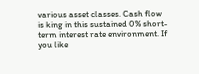various asset classes. Cash flow is king in this sustained 0% short-term interest rate environment. If you like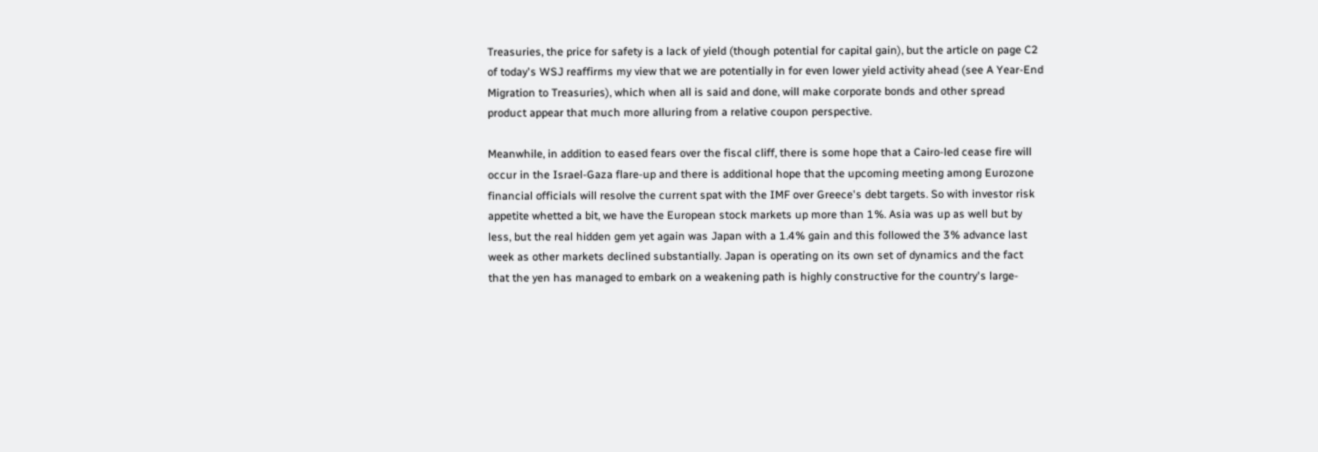Treasuries, the price for safety is a lack of yield (though potential for capital gain), but the article on page C2 of today's WSJ reaffirms my view that we are potentially in for even lower yield activity ahead (see A Year-End Migration to Treasuries), which when all is said and done, will make corporate bonds and other spread product appear that much more alluring from a relative coupon perspective.

Meanwhile, in addition to eased fears over the fiscal cliff, there is some hope that a Cairo-led cease fire will occur in the Israel-Gaza flare-up and there is additional hope that the upcoming meeting among Eurozone financial officials will resolve the current spat with the IMF over Greece's debt targets. So with investor risk appetite whetted a bit, we have the European stock markets up more than 1%. Asia was up as well but by less, but the real hidden gem yet again was Japan with a 1.4% gain and this followed the 3% advance last week as other markets declined substantially. Japan is operating on its own set of dynamics and the fact that the yen has managed to embark on a weakening path is highly constructive for the country's large-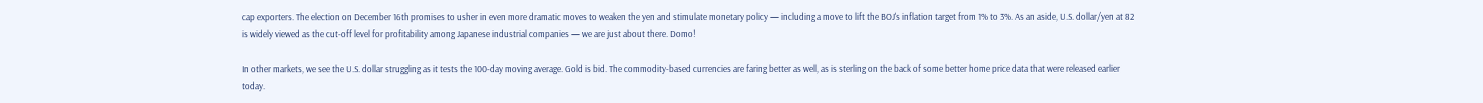cap exporters. The election on December 16th promises to usher in even more dramatic moves to weaken the yen and stimulate monetary policy — including a move to lift the BOJ's inflation target from 1% to 3%. As an aside, U.S. dollar/yen at 82 is widely viewed as the cut-off level for profitability among Japanese industrial companies — we are just about there. Domo!

In other markets, we see the U.S. dollar struggling as it tests the 100-day moving average. Gold is bid. The commodity-based currencies are faring better as well, as is sterling on the back of some better home price data that were released earlier today.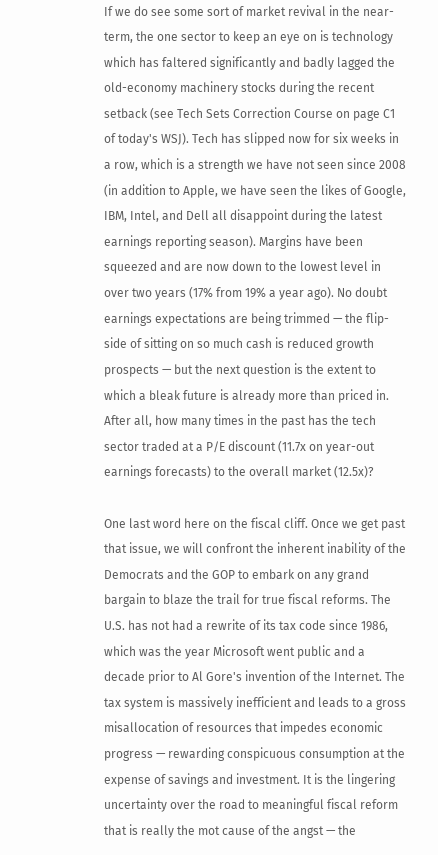If we do see some sort of market revival in the near-term, the one sector to keep an eye on is technology which has faltered significantly and badly lagged the old-economy machinery stocks during the recent setback (see Tech Sets Correction Course on page C1 of today's WSJ). Tech has slipped now for six weeks in a row, which is a strength we have not seen since 2008 (in addition to Apple, we have seen the likes of Google, IBM, Intel, and Dell all disappoint during the latest earnings reporting season). Margins have been squeezed and are now down to the lowest level in over two years (17% from 19% a year ago). No doubt earnings expectations are being trimmed — the flip-side of sitting on so much cash is reduced growth prospects — but the next question is the extent to which a bleak future is already more than priced in. After all, how many times in the past has the tech sector traded at a P/E discount (11.7x on year-out earnings forecasts) to the overall market (12.5x)?

One last word here on the fiscal cliff. Once we get past that issue, we will confront the inherent inability of the Democrats and the GOP to embark on any grand bargain to blaze the trail for true fiscal reforms. The U.S. has not had a rewrite of its tax code since 1986, which was the year Microsoft went public and a decade prior to Al Gore's invention of the Internet. The tax system is massively inefficient and leads to a gross misallocation of resources that impedes economic progress — rewarding conspicuous consumption at the expense of savings and investment. It is the lingering uncertainty over the road to meaningful fiscal reform that is really the mot cause of the angst — the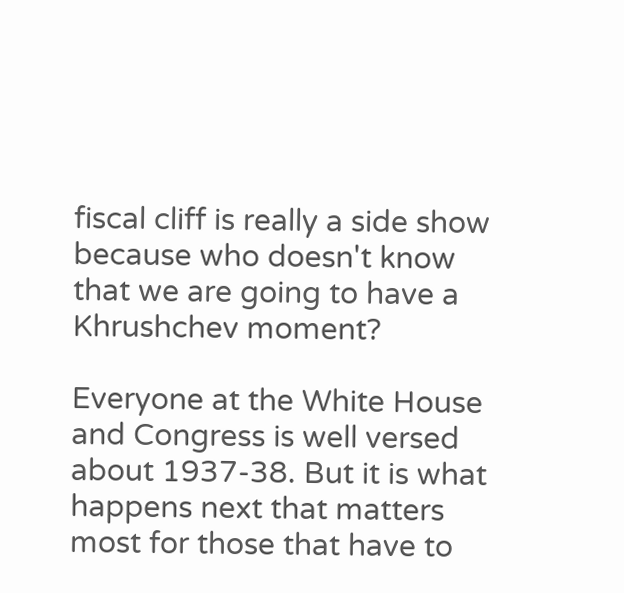fiscal cliff is really a side show because who doesn't know that we are going to have a Khrushchev moment?

Everyone at the White House and Congress is well versed about 1937-38. But it is what happens next that matters most for those that have to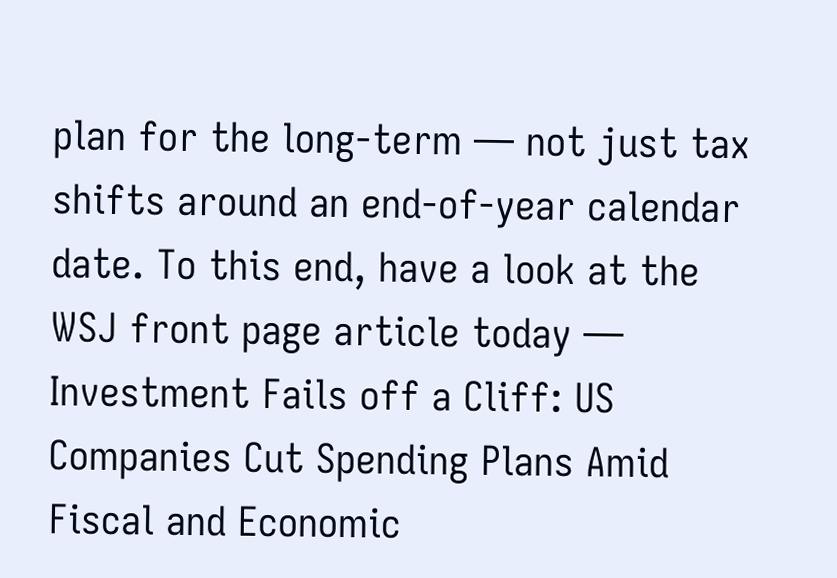plan for the long-term — not just tax shifts around an end-of-year calendar date. To this end, have a look at the WSJ front page article today — Investment Fails off a Cliff: US Companies Cut Spending Plans Amid Fiscal and Economic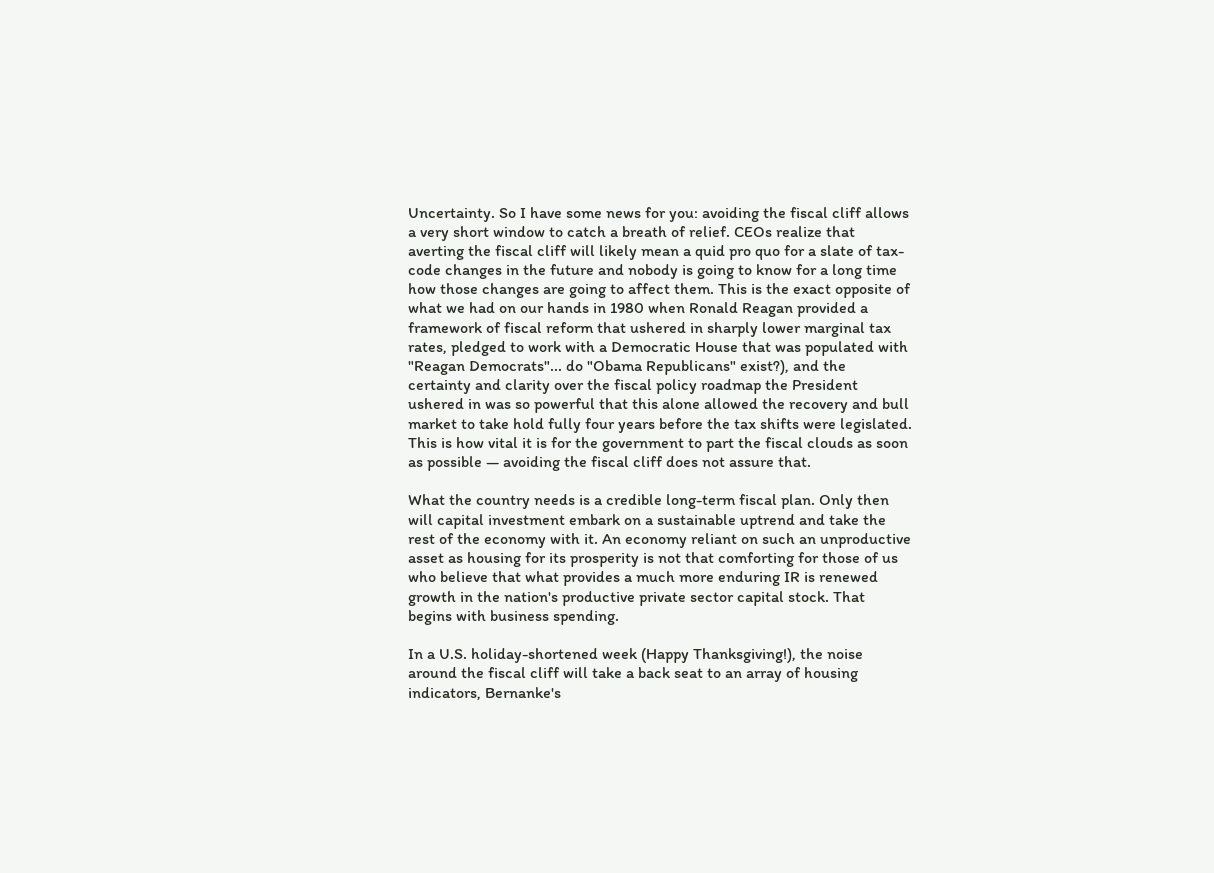Uncertainty. So I have some news for you: avoiding the fiscal cliff allows a very short window to catch a breath of relief. CEOs realize that averting the fiscal cliff will likely mean a quid pro quo for a slate of tax-code changes in the future and nobody is going to know for a long time how those changes are going to affect them. This is the exact opposite of what we had on our hands in 1980 when Ronald Reagan provided a framework of fiscal reform that ushered in sharply lower marginal tax rates, pledged to work with a Democratic House that was populated with "Reagan Democrats"... do "Obama Republicans" exist?), and the certainty and clarity over the fiscal policy roadmap the President ushered in was so powerful that this alone allowed the recovery and bull market to take hold fully four years before the tax shifts were legislated. This is how vital it is for the government to part the fiscal clouds as soon as possible — avoiding the fiscal cliff does not assure that.

What the country needs is a credible long-term fiscal plan. Only then will capital investment embark on a sustainable uptrend and take the rest of the economy with it. An economy reliant on such an unproductive asset as housing for its prosperity is not that comforting for those of us who believe that what provides a much more enduring IR is renewed growth in the nation's productive private sector capital stock. That begins with business spending.

In a U.S. holiday-shortened week (Happy Thanksgiving!), the noise around the fiscal cliff will take a back seat to an array of housing indicators, Bernanke's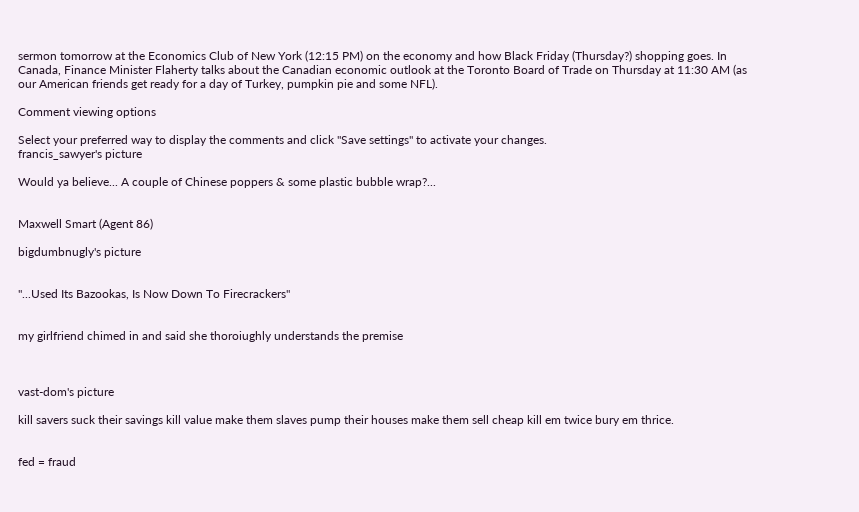sermon tomorrow at the Economics Club of New York (12:15 PM) on the economy and how Black Friday (Thursday?) shopping goes. In Canada, Finance Minister Flaherty talks about the Canadian economic outlook at the Toronto Board of Trade on Thursday at 11:30 AM (as our American friends get ready for a day of Turkey, pumpkin pie and some NFL).

Comment viewing options

Select your preferred way to display the comments and click "Save settings" to activate your changes.
francis_sawyer's picture

Would ya believe... A couple of Chinese poppers & some plastic bubble wrap?...


Maxwell Smart (Agent 86)

bigdumbnugly's picture


"...Used Its Bazookas, Is Now Down To Firecrackers"


my girlfriend chimed in and said she thoroiughly understands the premise



vast-dom's picture

kill savers suck their savings kill value make them slaves pump their houses make them sell cheap kill em twice bury em thrice.


fed = fraud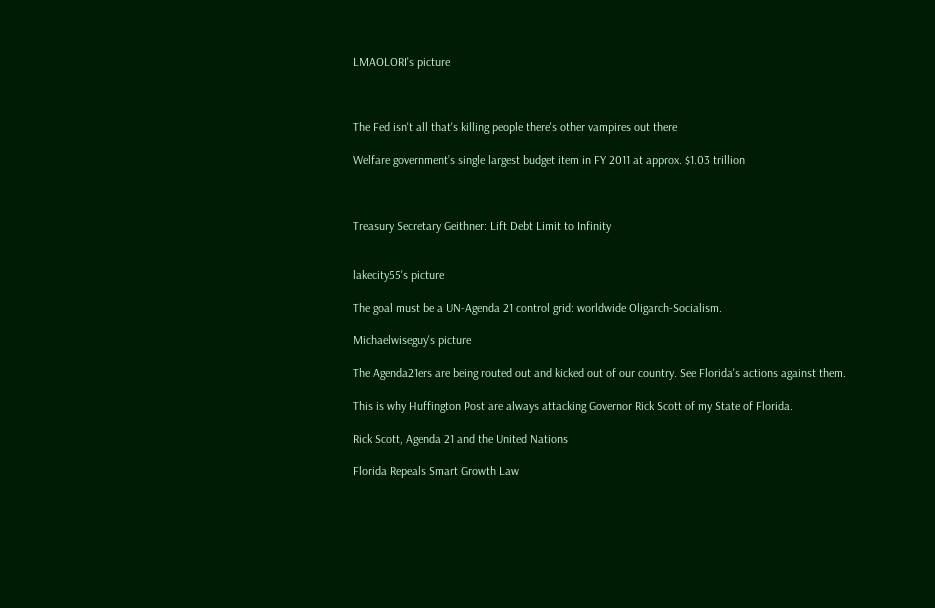LMAOLORI's picture



The Fed isn't all that's killing people there's other vampires out there

Welfare government’s single largest budget item in FY 2011 at approx. $1.03 trillion



Treasury Secretary Geithner: Lift Debt Limit to Infinity


lakecity55's picture

The goal must be a UN-Agenda 21 control grid: worldwide Oligarch-Socialism.

Michaelwiseguy's picture

The Agenda21ers are being routed out and kicked out of our country. See Florida's actions against them.

This is why Huffington Post are always attacking Governor Rick Scott of my State of Florida.

Rick Scott, Agenda 21 and the United Nations

Florida Repeals Smart Growth Law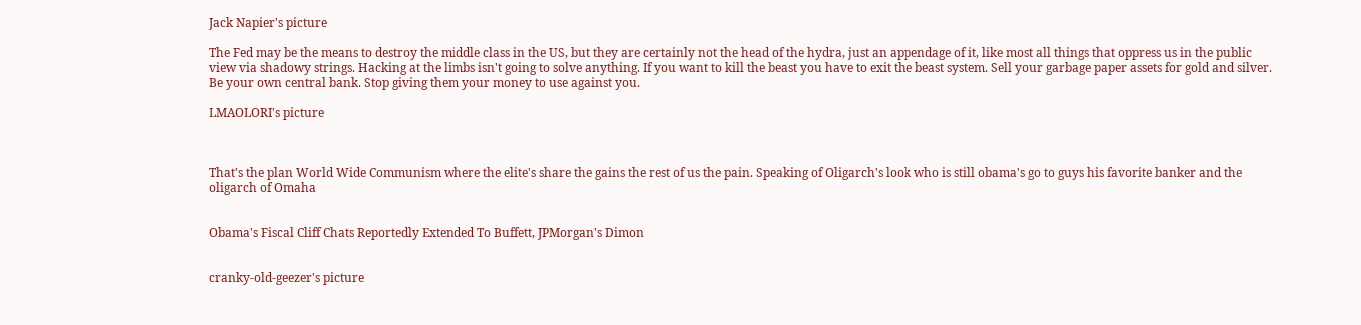Jack Napier's picture

The Fed may be the means to destroy the middle class in the US, but they are certainly not the head of the hydra, just an appendage of it, like most all things that oppress us in the public view via shadowy strings. Hacking at the limbs isn't going to solve anything. If you want to kill the beast you have to exit the beast system. Sell your garbage paper assets for gold and silver. Be your own central bank. Stop giving them your money to use against you.

LMAOLORI's picture



That's the plan World Wide Communism where the elite's share the gains the rest of us the pain. Speaking of Oligarch's look who is still obama's go to guys his favorite banker and the oligarch of Omaha


Obama's Fiscal Cliff Chats Reportedly Extended To Buffett, JPMorgan's Dimon


cranky-old-geezer's picture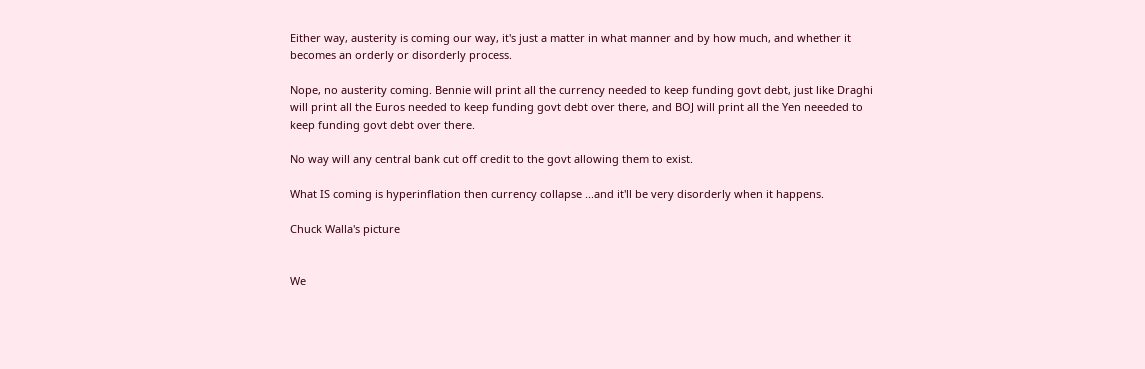Either way, austerity is coming our way, it's just a matter in what manner and by how much, and whether it becomes an orderly or disorderly process.

Nope, no austerity coming. Bennie will print all the currency needed to keep funding govt debt, just like Draghi will print all the Euros needed to keep funding govt debt over there, and BOJ will print all the Yen neeeded to keep funding govt debt over there.

No way will any central bank cut off credit to the govt allowing them to exist.

What IS coming is hyperinflation then currency collapse ...and it'll be very disorderly when it happens.

Chuck Walla's picture


We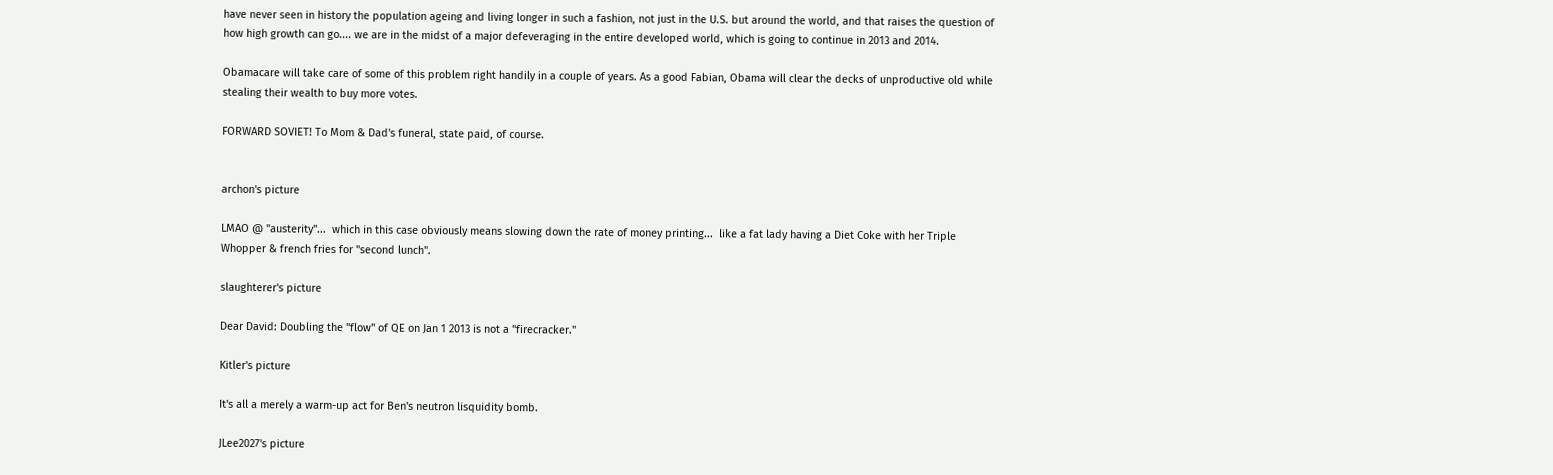have never seen in history the population ageing and living longer in such a fashion, not just in the U.S. but around the world, and that raises the question of how high growth can go.... we are in the midst of a major defeveraging in the entire developed world, which is going to continue in 2013 and 2014.

Obamacare will take care of some of this problem right handily in a couple of years. As a good Fabian, Obama will clear the decks of unproductive old while stealing their wealth to buy more votes.

FORWARD SOVIET! To Mom & Dad's funeral, state paid, of course.


archon's picture

LMAO @ "austerity"...  which in this case obviously means slowing down the rate of money printing...  like a fat lady having a Diet Coke with her Triple Whopper & french fries for "second lunch".

slaughterer's picture

Dear David: Doubling the "flow" of QE on Jan 1 2013 is not a "firecracker."

Kitler's picture

It's all a merely a warm-up act for Ben's neutron lisquidity bomb.

JLee2027's picture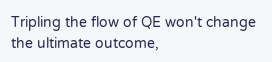Tripling the flow of QE won't change the ultimate outcome,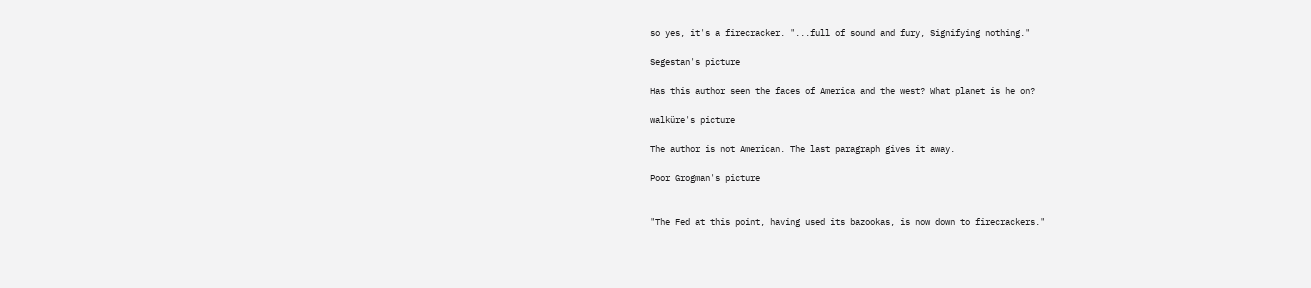so yes, it's a firecracker. "...full of sound and fury, Signifying nothing."

Segestan's picture

Has this author seen the faces of America and the west? What planet is he on?

walküre's picture

The author is not American. The last paragraph gives it away.

Poor Grogman's picture


"The Fed at this point, having used its bazookas, is now down to firecrackers."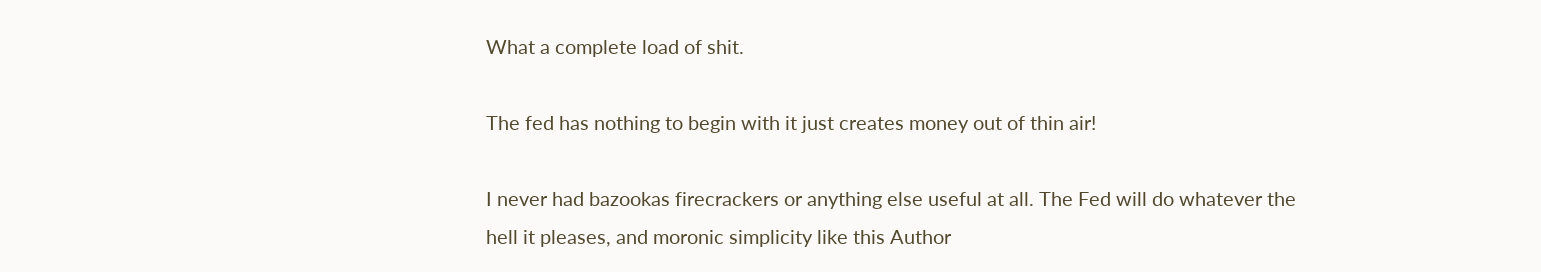What a complete load of shit.

The fed has nothing to begin with it just creates money out of thin air!

I never had bazookas firecrackers or anything else useful at all. The Fed will do whatever the hell it pleases, and moronic simplicity like this Author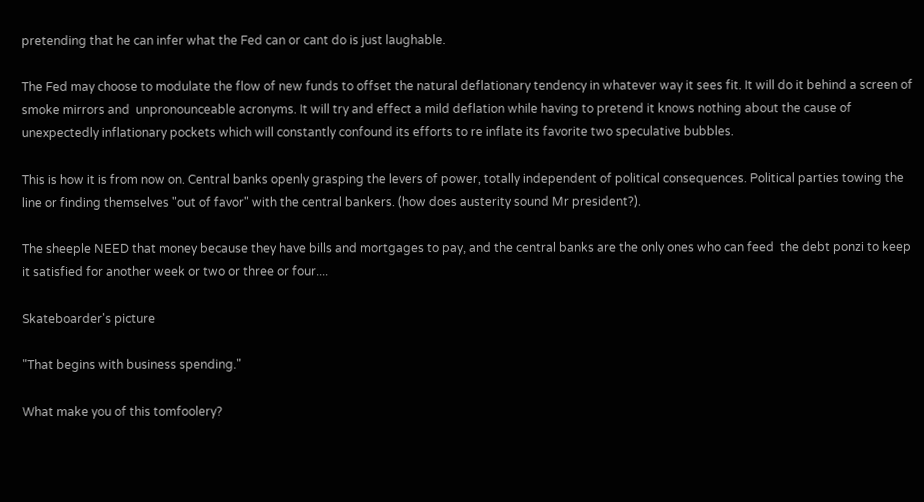pretending that he can infer what the Fed can or cant do is just laughable.

The Fed may choose to modulate the flow of new funds to offset the natural deflationary tendency in whatever way it sees fit. It will do it behind a screen of smoke mirrors and  unpronounceable acronyms. It will try and effect a mild deflation while having to pretend it knows nothing about the cause of unexpectedly inflationary pockets which will constantly confound its efforts to re inflate its favorite two speculative bubbles.

This is how it is from now on. Central banks openly grasping the levers of power, totally independent of political consequences. Political parties towing the line or finding themselves "out of favor" with the central bankers. (how does austerity sound Mr president?).

The sheeple NEED that money because they have bills and mortgages to pay, and the central banks are the only ones who can feed  the debt ponzi to keep it satisfied for another week or two or three or four....

Skateboarder's picture

"That begins with business spending."

What make you of this tomfoolery?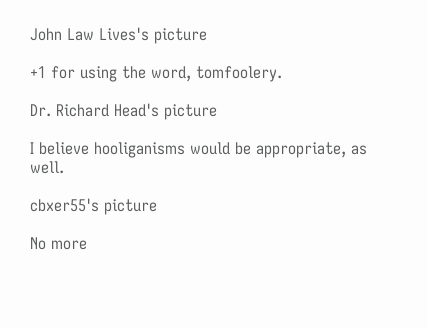John Law Lives's picture

+1 for using the word, tomfoolery.

Dr. Richard Head's picture

I believe hooliganisms would be appropriate, as well.

cbxer55's picture

No more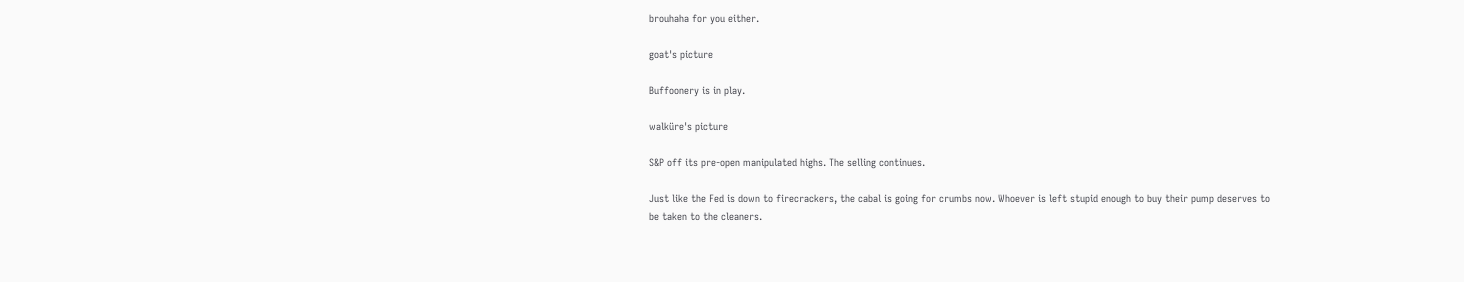brouhaha for you either.

goat's picture

Buffoonery is in play.

walküre's picture

S&P off its pre-open manipulated highs. The selling continues.

Just like the Fed is down to firecrackers, the cabal is going for crumbs now. Whoever is left stupid enough to buy their pump deserves to be taken to the cleaners.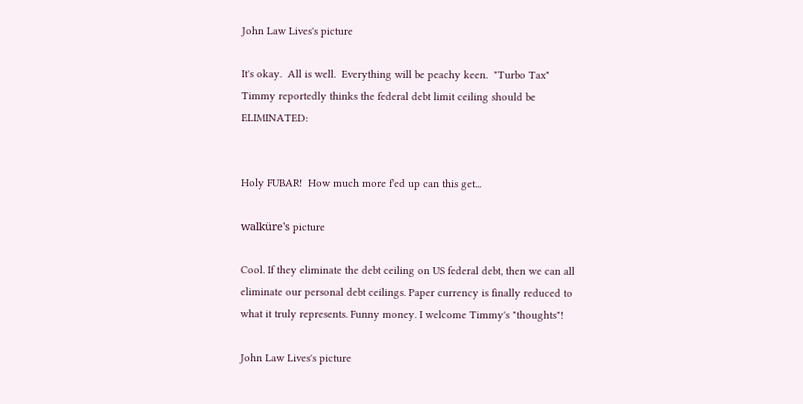John Law Lives's picture

It's okay.  All is well.  Everything will be peachy keen.  "Turbo Tax" Timmy reportedly thinks the federal debt limit ceiling should be ELIMINATED:


Holy FUBAR!  How much more f'ed up can this get...

walküre's picture

Cool. If they eliminate the debt ceiling on US federal debt, then we can all eliminate our personal debt ceilings. Paper currency is finally reduced to what it truly represents. Funny money. I welcome Timmy's "thoughts"!

John Law Lives's picture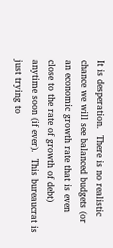It is desperation.  There is no realistic chance we will see balanced budgets (or an economic growth rate that is even close to the rate of growth of debt) anytime soon (if ever).  This bureaucrat is just trying to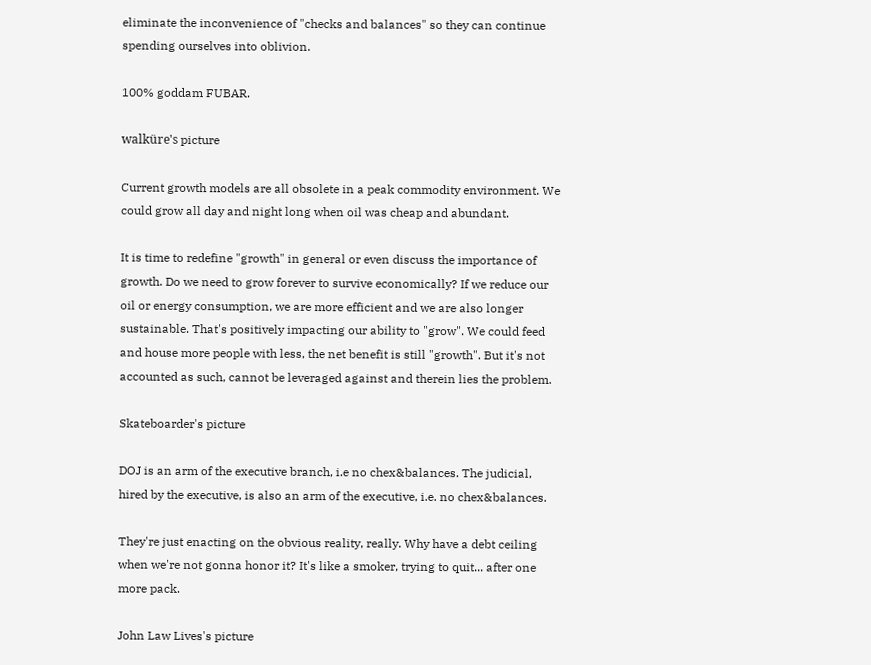eliminate the inconvenience of "checks and balances" so they can continue spending ourselves into oblivion.

100% goddam FUBAR.

walküre's picture

Current growth models are all obsolete in a peak commodity environment. We could grow all day and night long when oil was cheap and abundant.

It is time to redefine "growth" in general or even discuss the importance of growth. Do we need to grow forever to survive economically? If we reduce our oil or energy consumption, we are more efficient and we are also longer sustainable. That's positively impacting our ability to "grow". We could feed and house more people with less, the net benefit is still "growth". But it's not accounted as such, cannot be leveraged against and therein lies the problem.

Skateboarder's picture

DOJ is an arm of the executive branch, i.e no chex&balances. The judicial, hired by the executive, is also an arm of the executive, i.e. no chex&balances.

They're just enacting on the obvious reality, really. Why have a debt ceiling when we're not gonna honor it? It's like a smoker, trying to quit... after one more pack.

John Law Lives's picture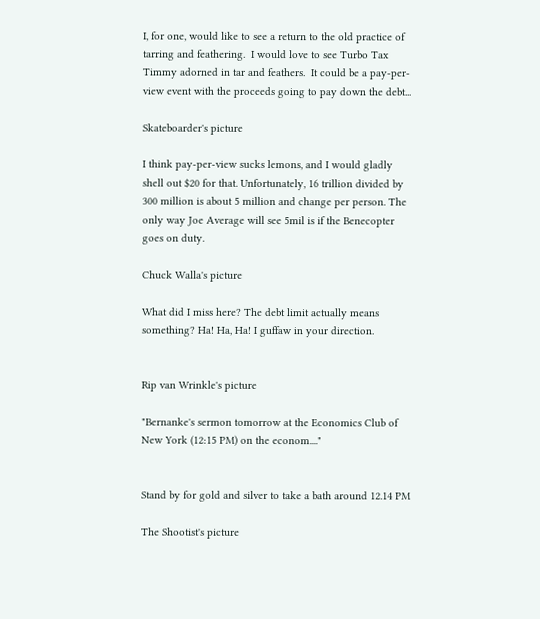I, for one, would like to see a return to the old practice of tarring and feathering.  I would love to see Turbo Tax Timmy adorned in tar and feathers.  It could be a pay-per-view event with the proceeds going to pay down the debt...

Skateboarder's picture

I think pay-per-view sucks lemons, and I would gladly shell out $20 for that. Unfortunately, 16 trillion divided by 300 million is about 5 million and change per person. The only way Joe Average will see 5mil is if the Benecopter goes on duty.

Chuck Walla's picture

What did I miss here? The debt limit actually means something? Ha! Ha, Ha! I guffaw in your direction.


Rip van Wrinkle's picture

"Bernanke's sermon tomorrow at the Economics Club of New York (12:15 PM) on the econom...."


Stand by for gold and silver to take a bath around 12.14 PM

The Shootist's picture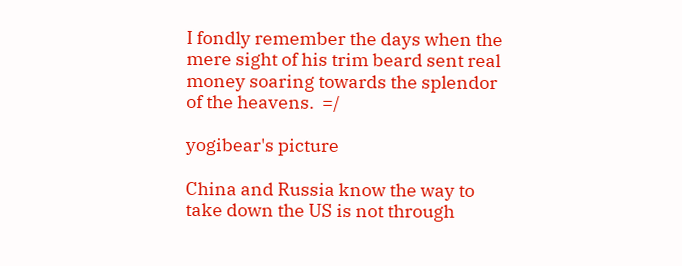I fondly remember the days when the mere sight of his trim beard sent real money soaring towards the splendor of the heavens.  =/

yogibear's picture

China and Russia know the way to take down the US is not through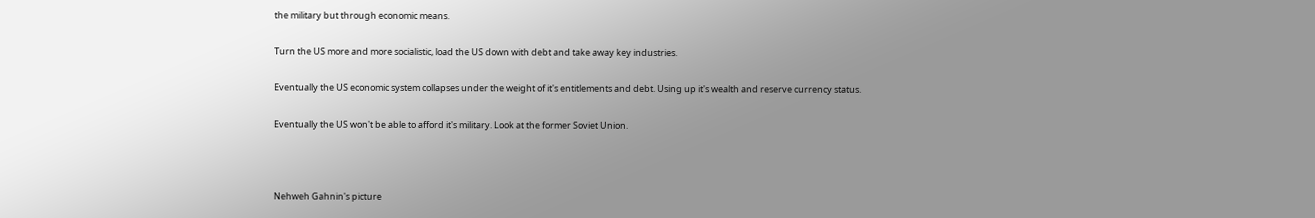the military but through economic means.

Turn the US more and more socialistic, load the US down with debt and take away key industries.

Eventually the US economic system collapses under the weight of it's entitlements and debt. Using up it's wealth and reserve currency status.

Eventually the US won't be able to afford it's military. Look at the former Soviet Union.



Nehweh Gahnin's picture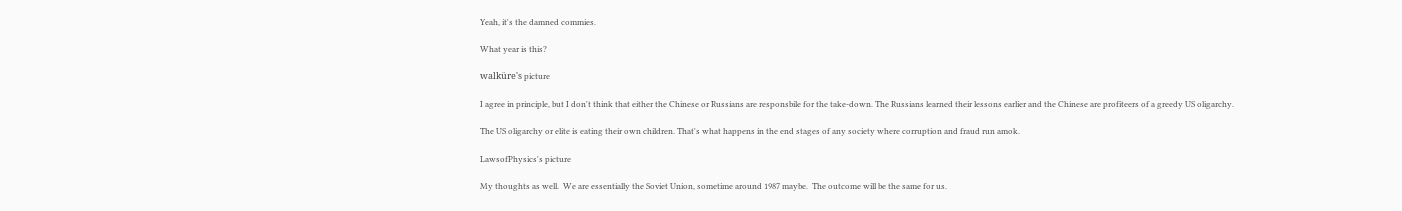Yeah, it's the damned commies.

What year is this?

walküre's picture

I agree in principle, but I don't think that either the Chinese or Russians are responsbile for the take-down. The Russians learned their lessons earlier and the Chinese are profiteers of a greedy US oligarchy.

The US oligarchy or elite is eating their own children. That's what happens in the end stages of any society where corruption and fraud run amok.

LawsofPhysics's picture

My thoughts as well.  We are essentially the Soviet Union, sometime around 1987 maybe.  The outcome will be the same for us.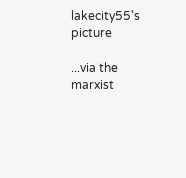lakecity55's picture

...via the marxist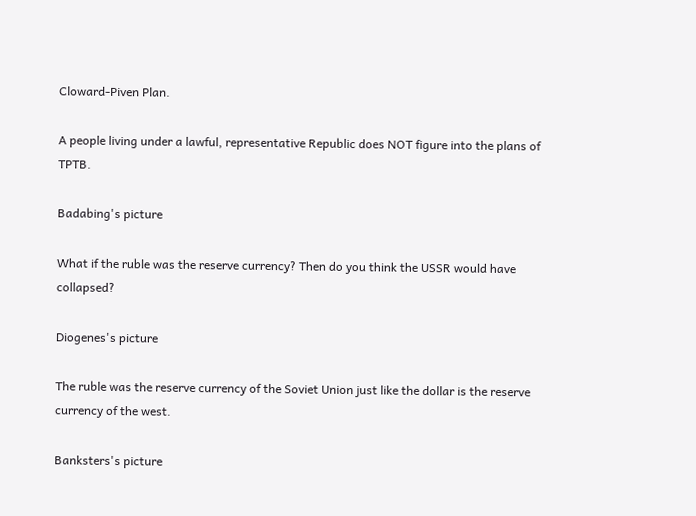Cloward-Piven Plan.

A people living under a lawful, representative Republic does NOT figure into the plans of TPTB.

Badabing's picture

What if the ruble was the reserve currency? Then do you think the USSR would have collapsed?

Diogenes's picture

The ruble was the reserve currency of the Soviet Union just like the dollar is the reserve currency of the west.

Banksters's picture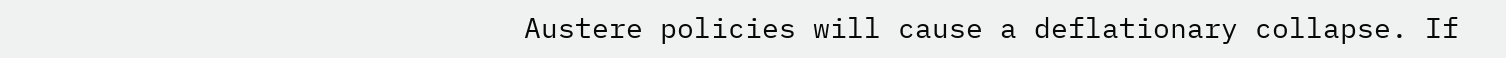Austere policies will cause a deflationary collapse. If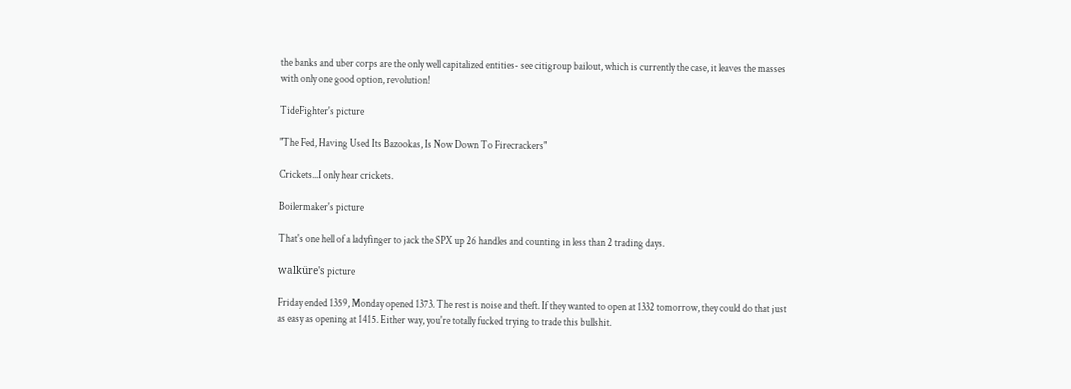the banks and uber corps are the only well capitalized entities- see citigroup bailout, which is currently the case, it leaves the masses with only one good option, revolution!

TideFighter's picture

"The Fed, Having Used Its Bazookas, Is Now Down To Firecrackers"

Crickets...I only hear crickets.

Boilermaker's picture

That's one hell of a ladyfinger to jack the SPX up 26 handles and counting in less than 2 trading days.

walküre's picture

Friday ended 1359, Monday opened 1373. The rest is noise and theft. If they wanted to open at 1332 tomorrow, they could do that just as easy as opening at 1415. Either way, you're totally fucked trying to trade this bullshit.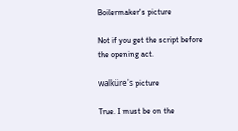Boilermaker's picture

Not if you get the script before the opening act.

walküre's picture

True. I must be on the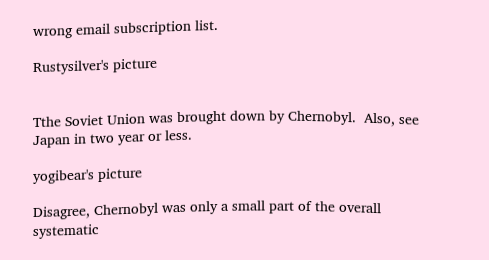wrong email subscription list.

Rustysilver's picture


Tthe Soviet Union was brought down by Chernobyl.  Also, see Japan in two year or less.

yogibear's picture

Disagree, Chernobyl was only a small part of the overall systematic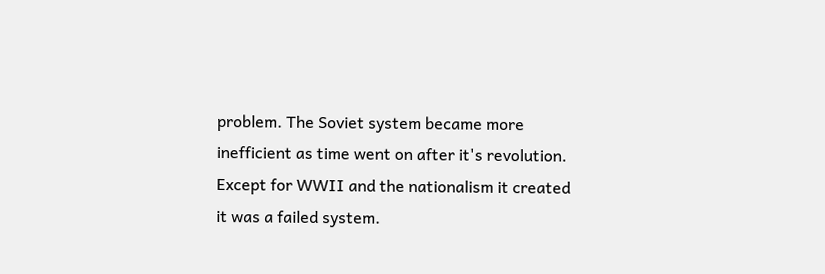problem. The Soviet system became more inefficient as time went on after it's revolution. Except for WWII and the nationalism it created it was a failed system.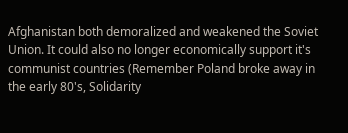Afghanistan both demoralized and weakened the Soviet Union. It could also no longer economically support it's communist countries (Remember Poland broke away in the early 80's, Solidarity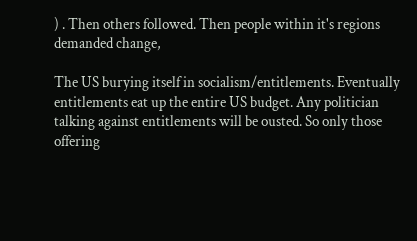) . Then others followed. Then people within it's regions demanded change,

The US burying itself in socialism/entitlements. Eventually entitlements eat up the entire US budget. Any politician talking against entitlements will be ousted. So only those offering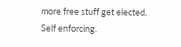more free stuff get elected. Self enforcing.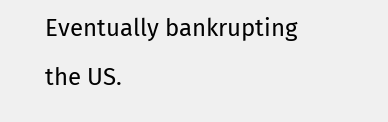Eventually bankrupting the US.